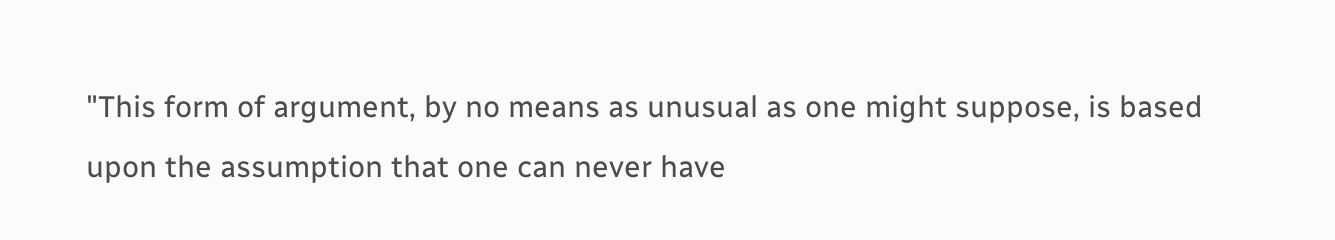"This form of argument, by no means as unusual as one might suppose, is based upon the assumption that one can never have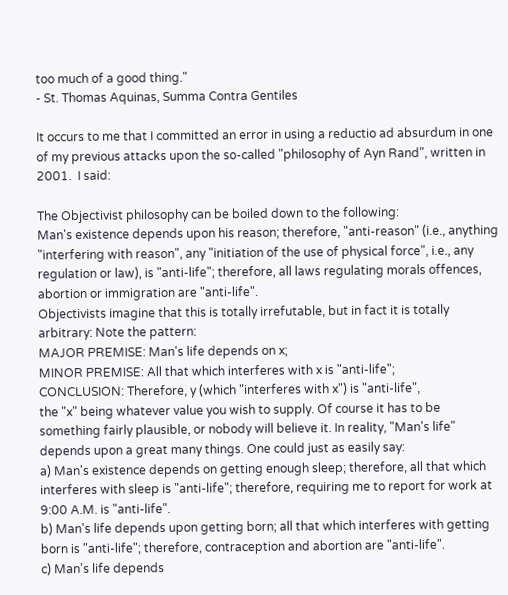too much of a good thing."
- St. Thomas Aquinas, Summa Contra Gentiles

It occurs to me that I committed an error in using a reductio ad absurdum in one of my previous attacks upon the so-called "philosophy of Ayn Rand", written in 2001.  I said:

The Objectivist philosophy can be boiled down to the following:
Man's existence depends upon his reason; therefore, "anti-reason" (i.e., anything "interfering with reason", any "initiation of the use of physical force", i.e., any regulation or law), is "anti-life"; therefore, all laws regulating morals offences, abortion or immigration are "anti-life".
Objectivists imagine that this is totally irrefutable, but in fact it is totally arbitrary: Note the pattern:
MAJOR PREMISE: Man's life depends on x;
MINOR PREMISE: All that which interferes with x is "anti-life";
CONCLUSION: Therefore, y (which "interferes with x") is "anti-life",
the "x" being whatever value you wish to supply. Of course it has to be something fairly plausible, or nobody will believe it. In reality, "Man's life" depends upon a great many things. One could just as easily say:
a) Man's existence depends on getting enough sleep; therefore, all that which interferes with sleep is "anti-life"; therefore, requiring me to report for work at 9:00 A.M. is "anti-life".
b) Man's life depends upon getting born; all that which interferes with getting born is "anti-life"; therefore, contraception and abortion are "anti-life".
c) Man's life depends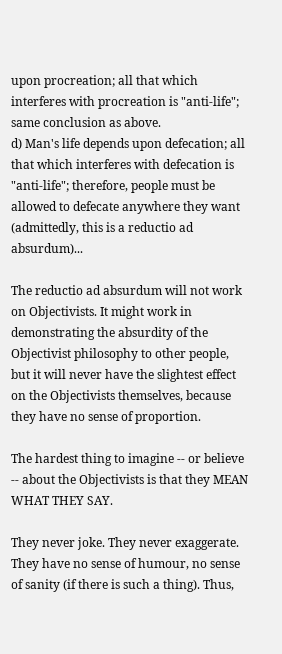upon procreation; all that which interferes with procreation is "anti-life"; same conclusion as above.
d) Man's life depends upon defecation; all that which interferes with defecation is "anti-life"; therefore, people must be allowed to defecate anywhere they want (admittedly, this is a reductio ad absurdum)...

The reductio ad absurdum will not work on Objectivists. It might work in demonstrating the absurdity of the Objectivist philosophy to other people, but it will never have the slightest effect on the Objectivists themselves, because they have no sense of proportion.

The hardest thing to imagine -- or believe -- about the Objectivists is that they MEAN WHAT THEY SAY.

They never joke. They never exaggerate. They have no sense of humour, no sense of sanity (if there is such a thing). Thus,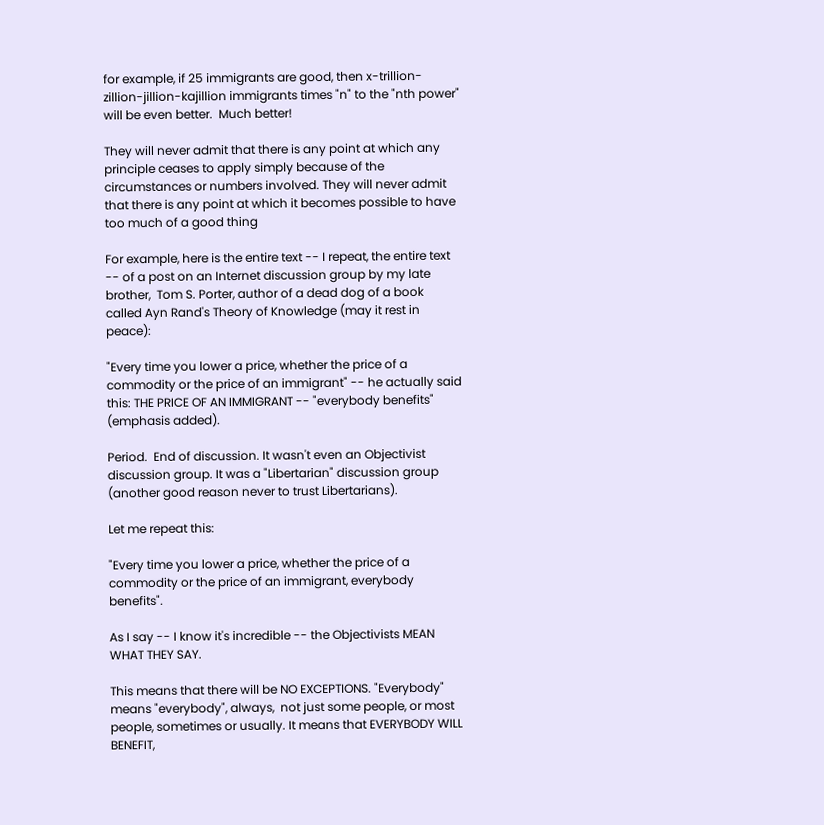for example, if 25 immigrants are good, then x-trillion-zillion-jillion-kajillion immigrants times "n" to the "nth power" will be even better.  Much better!

They will never admit that there is any point at which any principle ceases to apply simply because of the circumstances or numbers involved. They will never admit that there is any point at which it becomes possible to have too much of a good thing

For example, here is the entire text -- I repeat, the entire text -- of a post on an Internet discussion group by my late brother,  Tom S. Porter, author of a dead dog of a book called Ayn Rand's Theory of Knowledge (may it rest in peace):

"Every time you lower a price, whether the price of a commodity or the price of an immigrant" -- he actually said this: THE PRICE OF AN IMMIGRANT -- "everybody benefits" (emphasis added).

Period.  End of discussion. It wasn't even an Objectivist discussion group. It was a "Libertarian" discussion group (another good reason never to trust Libertarians).

Let me repeat this:

"Every time you lower a price, whether the price of a commodity or the price of an immigrant, everybody benefits".

As I say -- I know it's incredible -- the Objectivists MEAN WHAT THEY SAY.

This means that there will be NO EXCEPTIONS. "Everybody" means "everybody", always,  not just some people, or most people, sometimes or usually. It means that EVERYBODY WILL BENEFIT,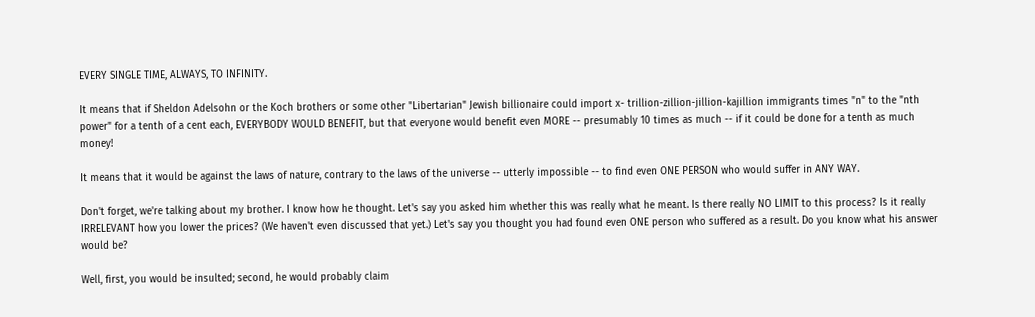EVERY SINGLE TIME, ALWAYS, TO INFINITY.

It means that if Sheldon Adelsohn or the Koch brothers or some other "Libertarian" Jewish billionaire could import x- trillion-zillion-jillion-kajillion immigrants times "n" to the "nth power" for a tenth of a cent each, EVERYBODY WOULD BENEFIT, but that everyone would benefit even MORE -- presumably 10 times as much -- if it could be done for a tenth as much money!

It means that it would be against the laws of nature, contrary to the laws of the universe -- utterly impossible -- to find even ONE PERSON who would suffer in ANY WAY.

Don't forget, we're talking about my brother. I know how he thought. Let's say you asked him whether this was really what he meant. Is there really NO LIMIT to this process? Is it really IRRELEVANT how you lower the prices? (We haven't even discussed that yet.) Let's say you thought you had found even ONE person who suffered as a result. Do you know what his answer would be?

Well, first, you would be insulted; second, he would probably claim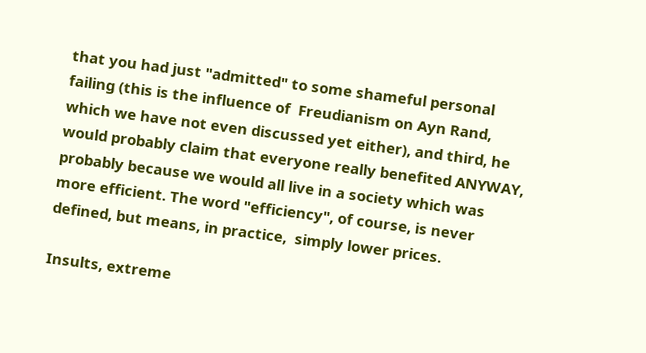that you had just "admitted" to some shameful personal failing (this is the influence of  Freudianism on Ayn Rand, which we have not even discussed yet either), and third, he would probably claim that everyone really benefited ANYWAY, probably because we would all live in a society which was more efficient. The word "efficiency", of course, is never defined, but means, in practice,  simply lower prices.

Insults, extreme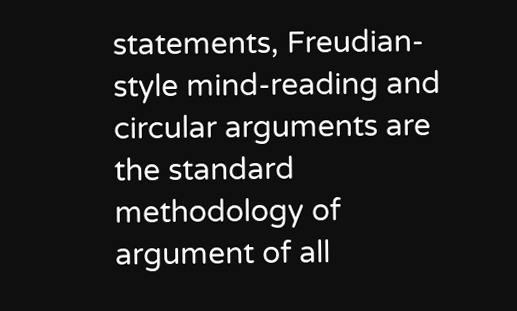statements, Freudian-style mind-reading and circular arguments are the standard methodology of argument of all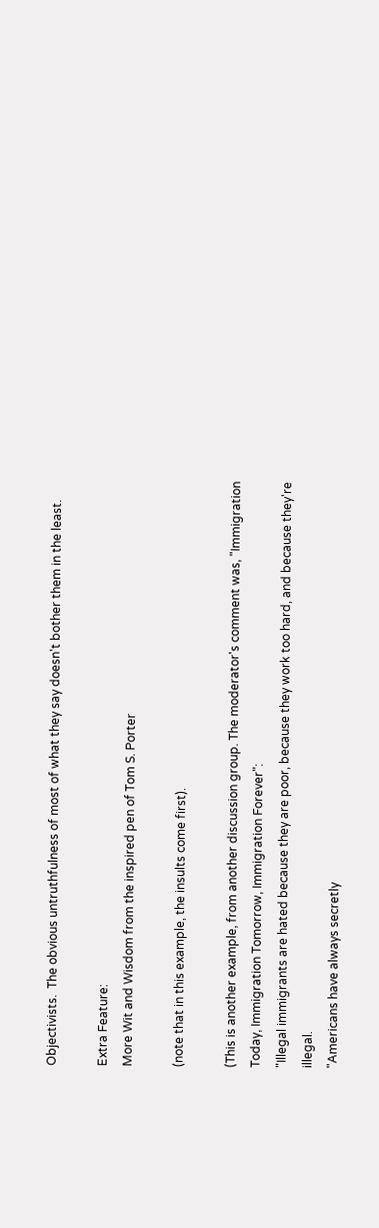Objectivists.  The obvious untruthfulness of most of what they say doesn't bother them in the least.

Extra Feature:
More Wit and Wisdom from the inspired pen of Tom S. Porter

(note that in this example, the insults come first).

(This is another example, from another discussion group. The moderator's comment was, "Immigration Today, Immigration Tomorrow, Immigration Forever":
"Illegal immigrants are hated because they are poor, because they work too hard, and because they're illegal.
"Americans have always secretly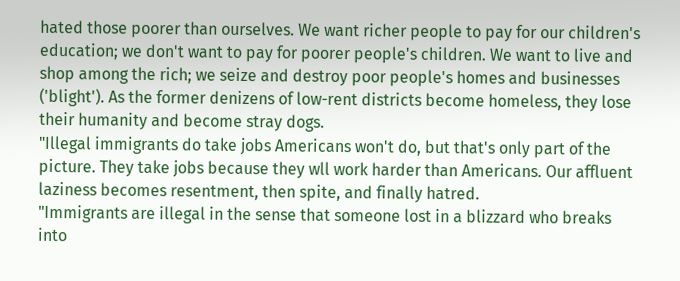hated those poorer than ourselves. We want richer people to pay for our children's education; we don't want to pay for poorer people's children. We want to live and shop among the rich; we seize and destroy poor people's homes and businesses ('blight'). As the former denizens of low-rent districts become homeless, they lose their humanity and become stray dogs.
"Illegal immigrants do take jobs Americans won't do, but that's only part of the picture. They take jobs because they wll work harder than Americans. Our affluent laziness becomes resentment, then spite, and finally hatred.
"Immigrants are illegal in the sense that someone lost in a blizzard who breaks into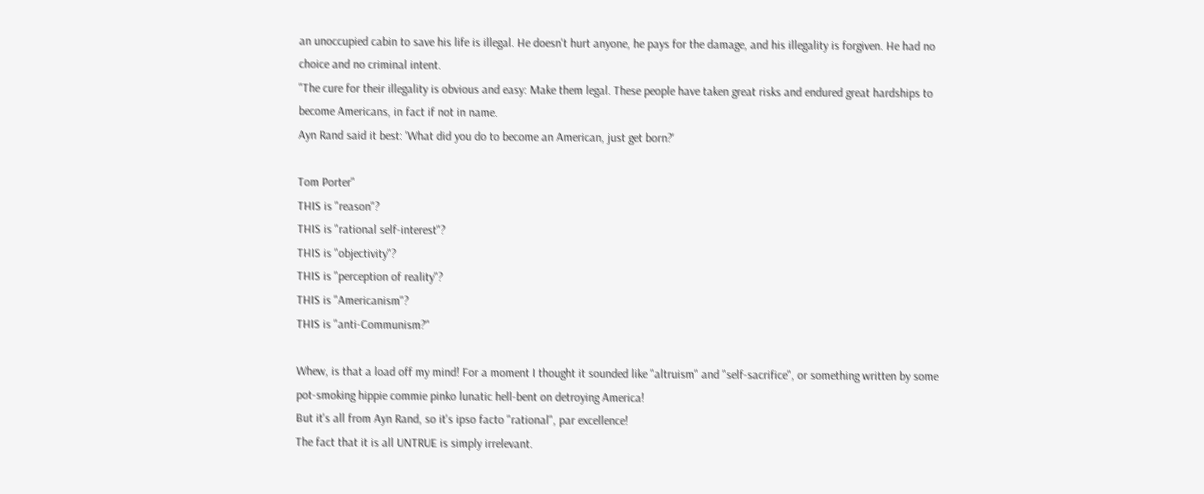an unoccupied cabin to save his life is illegal. He doesn't hurt anyone, he pays for the damage, and his illegality is forgiven. He had no choice and no criminal intent.
"The cure for their illegality is obvious and easy: Make them legal. These people have taken great risks and endured great hardships to become Americans, in fact if not in name.
Ayn Rand said it best: 'What did you do to become an American, just get born?'

Tom Porter"
THIS is "reason"?
THIS is "rational self-interest"?
THIS is "objectivity"?
THIS is "perception of reality"?
THIS is "Americanism"?
THIS is "anti-Communism?"

Whew, is that a load off my mind! For a moment I thought it sounded like "altruism" and "self-sacrifice", or something written by some pot-smoking hippie commie pinko lunatic hell-bent on detroying America!
But it's all from Ayn Rand, so it's ipso facto "rational", par excellence!
The fact that it is all UNTRUE is simply irrelevant.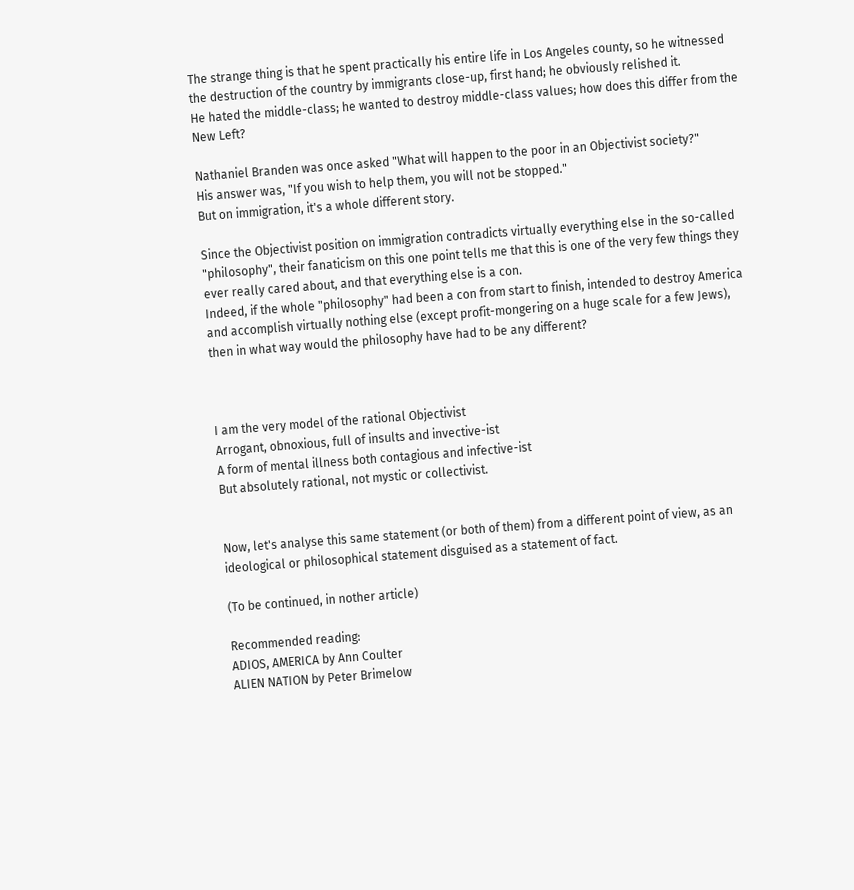The strange thing is that he spent practically his entire life in Los Angeles county, so he witnessed the destruction of the country by immigrants close-up, first hand; he obviously relished it.
He hated the middle-class; he wanted to destroy middle-class values; how does this differ from the New Left?

Nathaniel Branden was once asked "What will happen to the poor in an Objectivist society?"
His answer was, "If you wish to help them, you will not be stopped."
But on immigration, it's a whole different story.

Since the Objectivist position on immigration contradicts virtually everything else in the so-called "philosophy", their fanaticism on this one point tells me that this is one of the very few things they ever really cared about, and that everything else is a con.
Indeed, if the whole "philosophy" had been a con from start to finish, intended to destroy America and accomplish virtually nothing else (except profit-mongering on a huge scale for a few Jews), then in what way would the philosophy have had to be any different?



I am the very model of the rational Objectivist
Arrogant, obnoxious, full of insults and invective-ist
A form of mental illness both contagious and infective-ist
But absolutely rational, not mystic or collectivist.


Now, let's analyse this same statement (or both of them) from a different point of view, as an ideological or philosophical statement disguised as a statement of fact.

(To be continued, in nother article)

Recommended reading:
ADIOS, AMERICA by Ann Coulter
ALIEN NATION by Peter Brimelow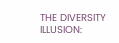THE DIVERSITY ILLUSION: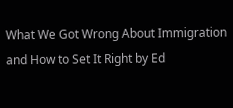What We Got Wrong About Immigration and How to Set It Right by Ed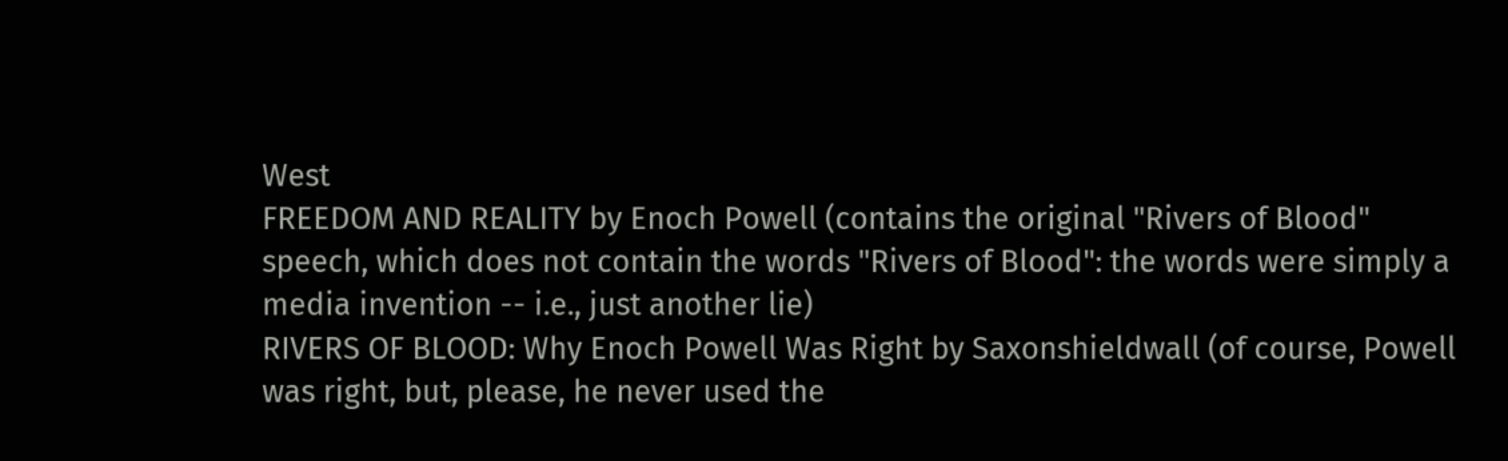West
FREEDOM AND REALITY by Enoch Powell (contains the original "Rivers of Blood" speech, which does not contain the words "Rivers of Blood": the words were simply a media invention -- i.e., just another lie)
RIVERS OF BLOOD: Why Enoch Powell Was Right by Saxonshieldwall (of course, Powell was right, but, please, he never used the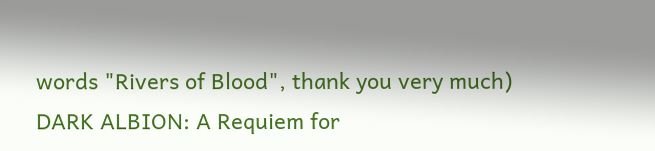words "Rivers of Blood", thank you very much)
DARK ALBION: A Requiem for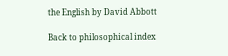the English by David Abbott

Back to philosophical index